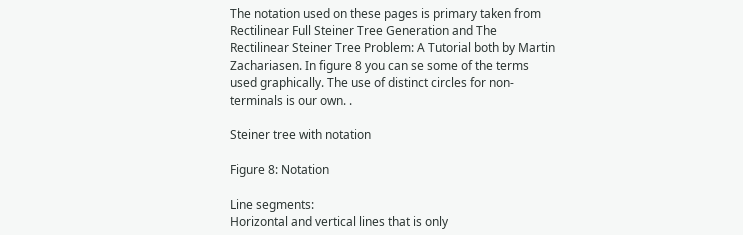The notation used on these pages is primary taken from Rectilinear Full Steiner Tree Generation and The Rectilinear Steiner Tree Problem: A Tutorial both by Martin Zachariasen. In figure 8 you can se some of the terms used graphically. The use of distinct circles for non-terminals is our own. .

Steiner tree with notation

Figure 8: Notation

Line segments:
Horizontal and vertical lines that is only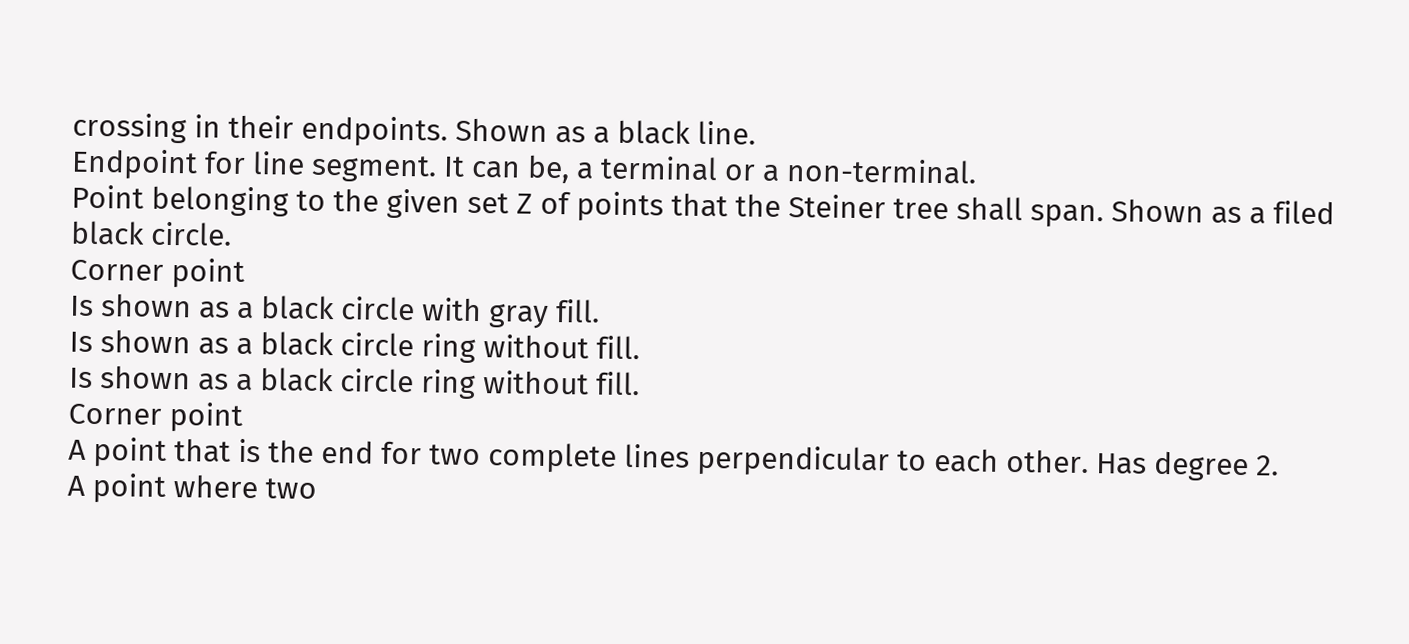crossing in their endpoints. Shown as a black line.
Endpoint for line segment. It can be, a terminal or a non-terminal.
Point belonging to the given set Z of points that the Steiner tree shall span. Shown as a filed black circle.
Corner point
Is shown as a black circle with gray fill.
Is shown as a black circle ring without fill.
Is shown as a black circle ring without fill.
Corner point
A point that is the end for two complete lines perpendicular to each other. Has degree 2.
A point where two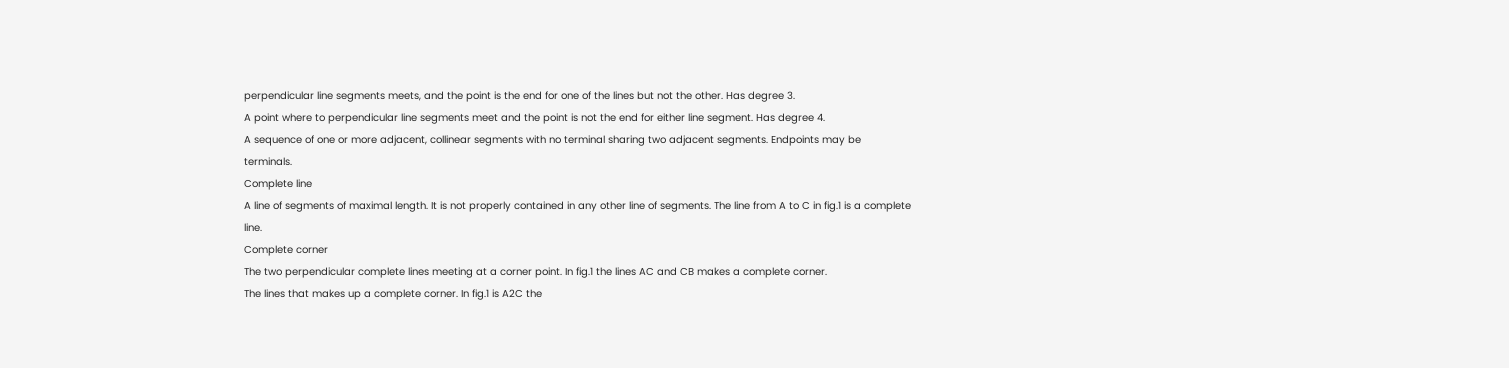perpendicular line segments meets, and the point is the end for one of the lines but not the other. Has degree 3.
A point where to perpendicular line segments meet and the point is not the end for either line segment. Has degree 4.
A sequence of one or more adjacent, collinear segments with no terminal sharing two adjacent segments. Endpoints may be terminals.
Complete line
A line of segments of maximal length. It is not properly contained in any other line of segments. The line from A to C in fig.1 is a complete line.
Complete corner
The two perpendicular complete lines meeting at a corner point. In fig.1 the lines AC and CB makes a complete corner.
The lines that makes up a complete corner. In fig.1 is A2C the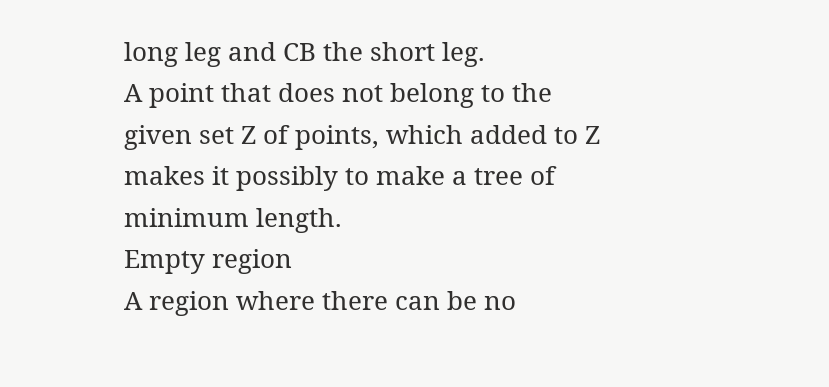long leg and CB the short leg.
A point that does not belong to the given set Z of points, which added to Z makes it possibly to make a tree of minimum length.
Empty region
A region where there can be no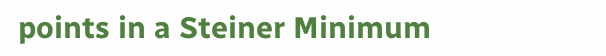points in a Steiner Minimum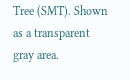Tree (SMT). Shown as a transparent gray area.